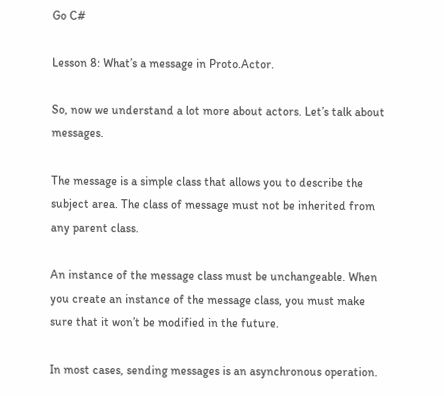Go C#

Lesson 8: What’s a message in Proto.Actor.

So, now we understand a lot more about actors. Let’s talk about messages.

The message is a simple class that allows you to describe the subject area. The class of message must not be inherited from any parent class.

An instance of the message class must be unchangeable. When you create an instance of the message class, you must make sure that it won’t be modified in the future.

In most cases, sending messages is an asynchronous operation.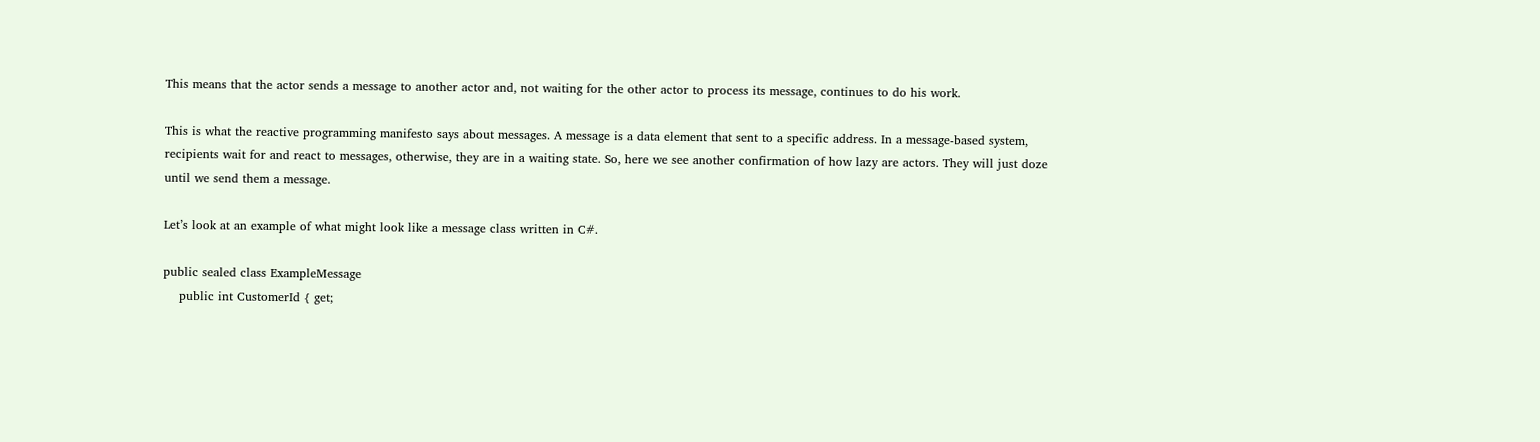This means that the actor sends a message to another actor and, not waiting for the other actor to process its message, continues to do his work.

This is what the reactive programming manifesto says about messages. A message is a data element that sent to a specific address. In a message-based system, recipients wait for and react to messages, otherwise, they are in a waiting state. So, here we see another confirmation of how lazy are actors. They will just doze until we send them a message.

Let’s look at an example of what might look like a message class written in C#.

public sealed class ExampleMessage
    public int CustomerId { get;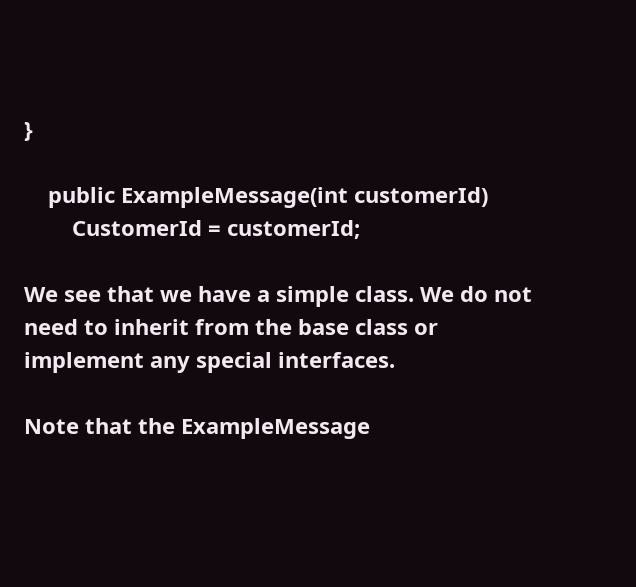}

    public ExampleMessage(int customerId)
        CustomerId = customerId;

We see that we have a simple class. We do not need to inherit from the base class or implement any special interfaces.

Note that the ExampleMessage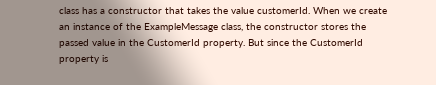class has a constructor that takes the value customerId. When we create an instance of the ExampleMessage class, the constructor stores the passed value in the CustomerId property. But since the CustomerId property is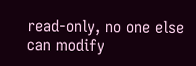read-only, no one else can modify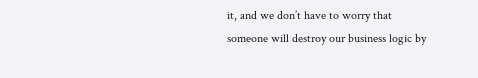it, and we don’t have to worry that someone will destroy our business logic by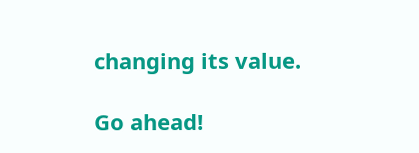changing its value.

Go ahead!